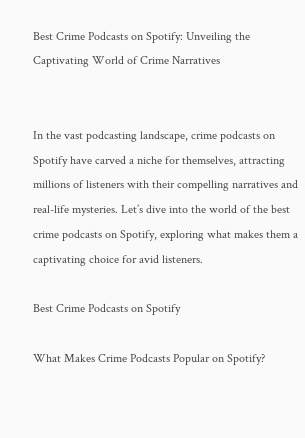Best Crime Podcasts on Spotify: Unveiling the Captivating World of Crime Narratives


In the vast podcasting landscape, crime podcasts on Spotify have carved a niche for themselves, attracting millions of listeners with their compelling narratives and real-life mysteries. Let’s dive into the world of the best crime podcasts on Spotify, exploring what makes them a captivating choice for avid listeners.

Best Crime Podcasts on Spotify

What Makes Crime Podcasts Popular on Spotify?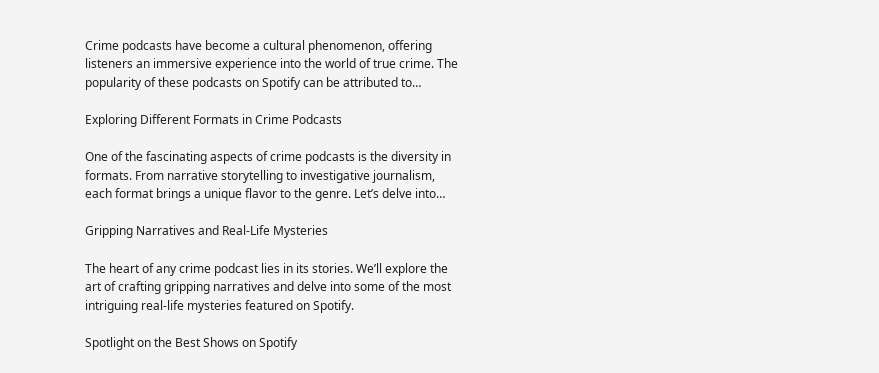Crime podcasts have become a cultural phenomenon, offering listeners an immersive experience into the world of true crime. The popularity of these podcasts on Spotify can be attributed to…

Exploring Different Formats in Crime Podcasts

One of the fascinating aspects of crime podcasts is the diversity in formats. From narrative storytelling to investigative journalism, each format brings a unique flavor to the genre. Let’s delve into…

Gripping Narratives and Real-Life Mysteries

The heart of any crime podcast lies in its stories. We’ll explore the art of crafting gripping narratives and delve into some of the most intriguing real-life mysteries featured on Spotify.

Spotlight on the Best Shows on Spotify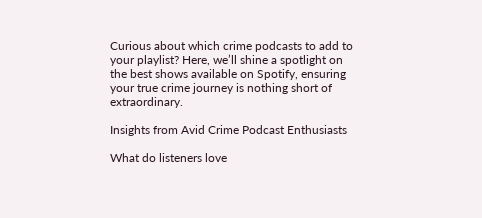Curious about which crime podcasts to add to your playlist? Here, we’ll shine a spotlight on the best shows available on Spotify, ensuring your true crime journey is nothing short of extraordinary.

Insights from Avid Crime Podcast Enthusiasts

What do listeners love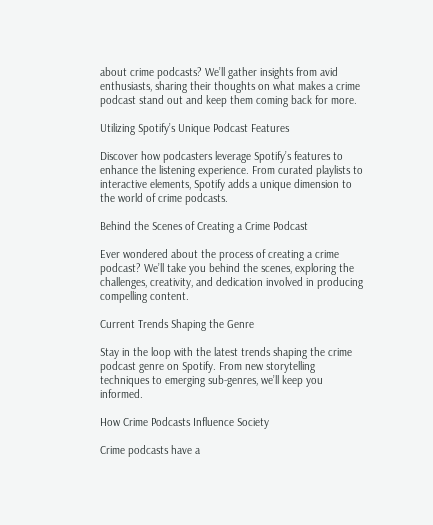about crime podcasts? We’ll gather insights from avid enthusiasts, sharing their thoughts on what makes a crime podcast stand out and keep them coming back for more.

Utilizing Spotify’s Unique Podcast Features

Discover how podcasters leverage Spotify’s features to enhance the listening experience. From curated playlists to interactive elements, Spotify adds a unique dimension to the world of crime podcasts.

Behind the Scenes of Creating a Crime Podcast

Ever wondered about the process of creating a crime podcast? We’ll take you behind the scenes, exploring the challenges, creativity, and dedication involved in producing compelling content.

Current Trends Shaping the Genre

Stay in the loop with the latest trends shaping the crime podcast genre on Spotify. From new storytelling techniques to emerging sub-genres, we’ll keep you informed.

How Crime Podcasts Influence Society

Crime podcasts have a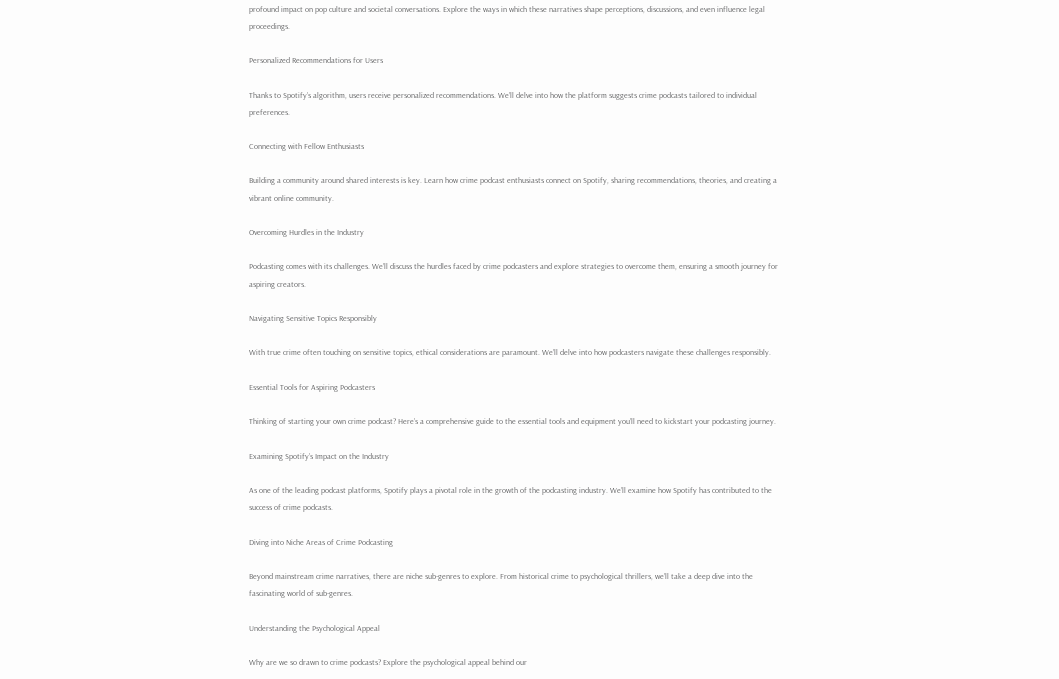profound impact on pop culture and societal conversations. Explore the ways in which these narratives shape perceptions, discussions, and even influence legal proceedings.

Personalized Recommendations for Users

Thanks to Spotify’s algorithm, users receive personalized recommendations. We’ll delve into how the platform suggests crime podcasts tailored to individual preferences.

Connecting with Fellow Enthusiasts

Building a community around shared interests is key. Learn how crime podcast enthusiasts connect on Spotify, sharing recommendations, theories, and creating a vibrant online community.

Overcoming Hurdles in the Industry

Podcasting comes with its challenges. We’ll discuss the hurdles faced by crime podcasters and explore strategies to overcome them, ensuring a smooth journey for aspiring creators.

Navigating Sensitive Topics Responsibly

With true crime often touching on sensitive topics, ethical considerations are paramount. We’ll delve into how podcasters navigate these challenges responsibly.

Essential Tools for Aspiring Podcasters

Thinking of starting your own crime podcast? Here’s a comprehensive guide to the essential tools and equipment you’ll need to kickstart your podcasting journey.

Examining Spotify’s Impact on the Industry

As one of the leading podcast platforms, Spotify plays a pivotal role in the growth of the podcasting industry. We’ll examine how Spotify has contributed to the success of crime podcasts.

Diving into Niche Areas of Crime Podcasting

Beyond mainstream crime narratives, there are niche sub-genres to explore. From historical crime to psychological thrillers, we’ll take a deep dive into the fascinating world of sub-genres.

Understanding the Psychological Appeal

Why are we so drawn to crime podcasts? Explore the psychological appeal behind our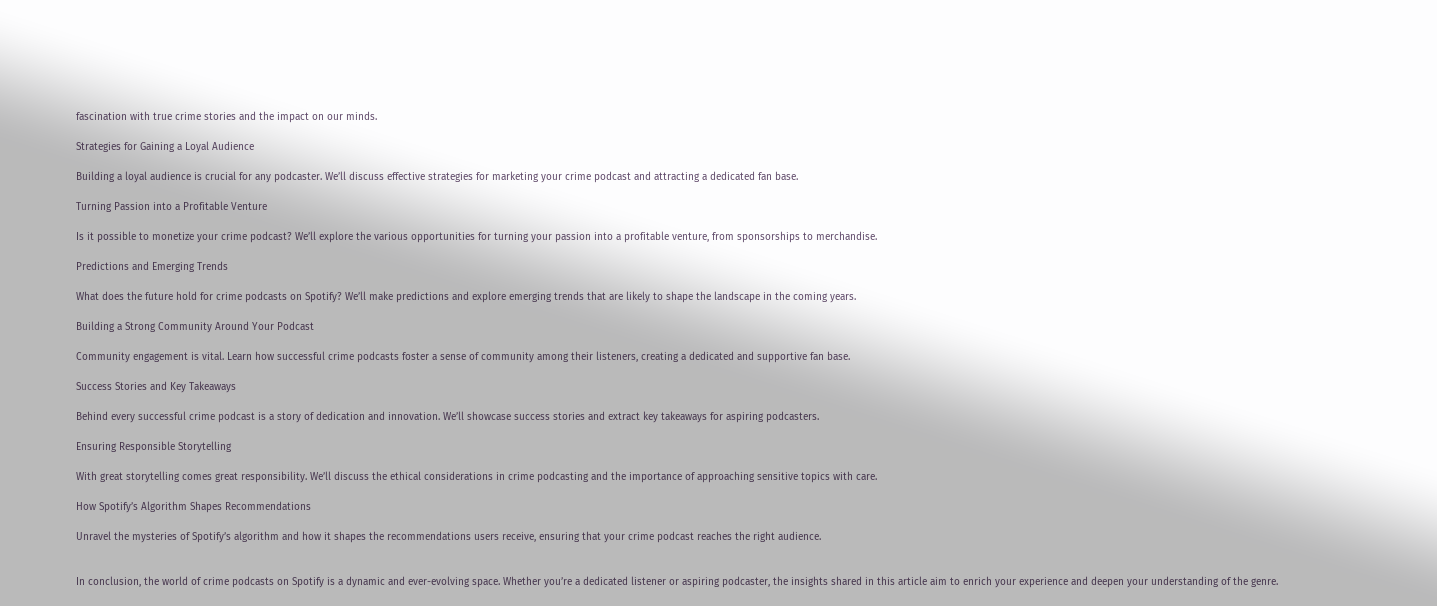fascination with true crime stories and the impact on our minds.

Strategies for Gaining a Loyal Audience

Building a loyal audience is crucial for any podcaster. We’ll discuss effective strategies for marketing your crime podcast and attracting a dedicated fan base.

Turning Passion into a Profitable Venture

Is it possible to monetize your crime podcast? We’ll explore the various opportunities for turning your passion into a profitable venture, from sponsorships to merchandise.

Predictions and Emerging Trends

What does the future hold for crime podcasts on Spotify? We’ll make predictions and explore emerging trends that are likely to shape the landscape in the coming years.

Building a Strong Community Around Your Podcast

Community engagement is vital. Learn how successful crime podcasts foster a sense of community among their listeners, creating a dedicated and supportive fan base.

Success Stories and Key Takeaways

Behind every successful crime podcast is a story of dedication and innovation. We’ll showcase success stories and extract key takeaways for aspiring podcasters.

Ensuring Responsible Storytelling

With great storytelling comes great responsibility. We’ll discuss the ethical considerations in crime podcasting and the importance of approaching sensitive topics with care.

How Spotify’s Algorithm Shapes Recommendations

Unravel the mysteries of Spotify’s algorithm and how it shapes the recommendations users receive, ensuring that your crime podcast reaches the right audience.


In conclusion, the world of crime podcasts on Spotify is a dynamic and ever-evolving space. Whether you’re a dedicated listener or aspiring podcaster, the insights shared in this article aim to enrich your experience and deepen your understanding of the genre.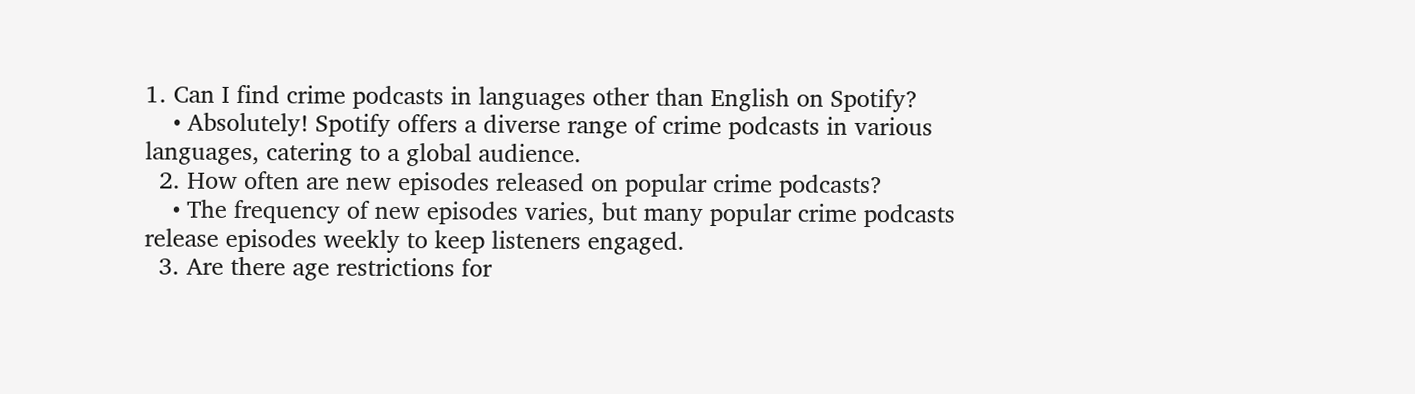1. Can I find crime podcasts in languages other than English on Spotify?
    • Absolutely! Spotify offers a diverse range of crime podcasts in various languages, catering to a global audience.
  2. How often are new episodes released on popular crime podcasts?
    • The frequency of new episodes varies, but many popular crime podcasts release episodes weekly to keep listeners engaged.
  3. Are there age restrictions for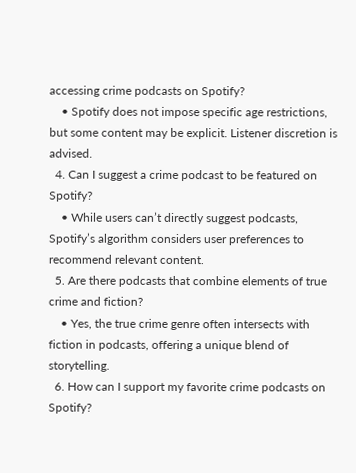accessing crime podcasts on Spotify?
    • Spotify does not impose specific age restrictions, but some content may be explicit. Listener discretion is advised.
  4. Can I suggest a crime podcast to be featured on Spotify?
    • While users can’t directly suggest podcasts, Spotify’s algorithm considers user preferences to recommend relevant content.
  5. Are there podcasts that combine elements of true crime and fiction?
    • Yes, the true crime genre often intersects with fiction in podcasts, offering a unique blend of storytelling.
  6. How can I support my favorite crime podcasts on Spotify?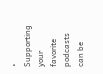• Supporting your favorite podcasts can be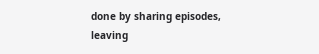done by sharing episodes, leaving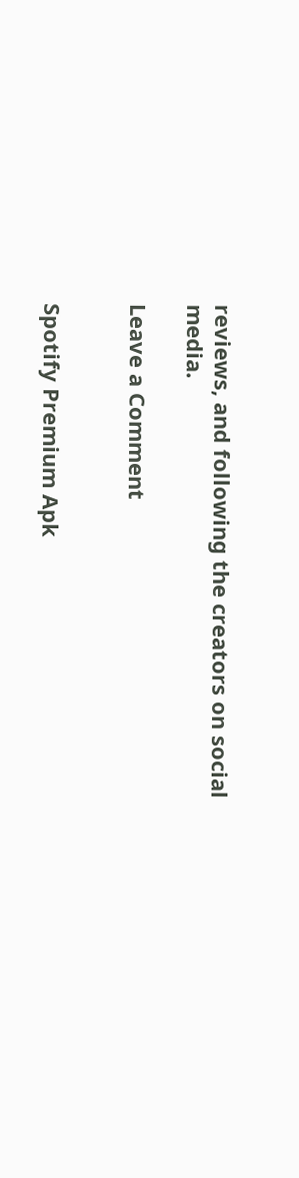reviews, and following the creators on social media.

Leave a Comment


Spotify Premium Apk